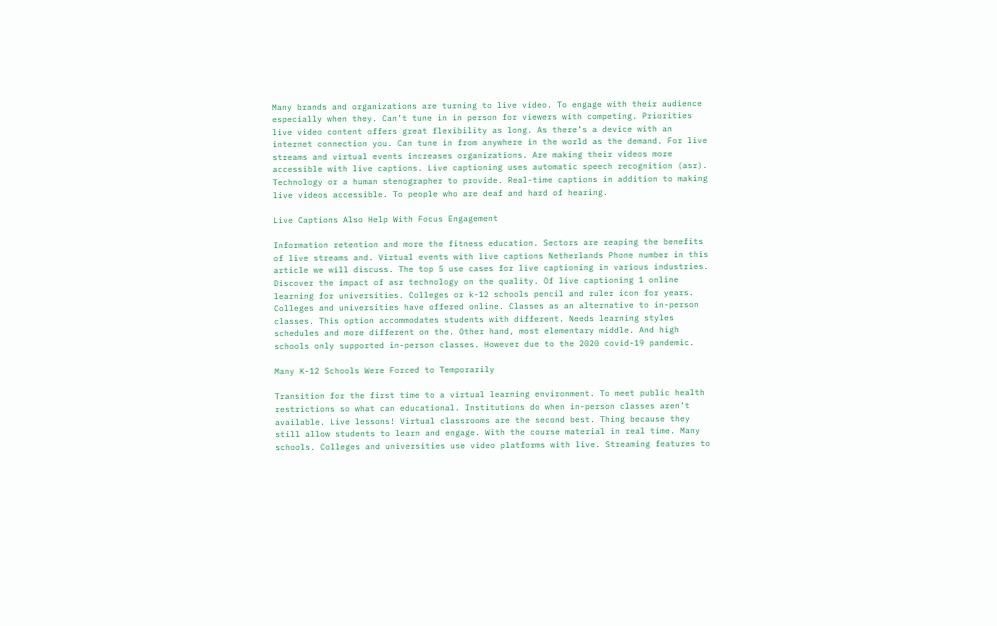Many brands and organizations are turning to live video. To engage with their audience especially when they. Can’t tune in in person for viewers with competing. Priorities live video content offers great flexibility as long. As there’s a device with an internet connection you. Can tune in from anywhere in the world as the demand. For live streams and virtual events increases organizations. Are making their videos more accessible with live captions. Live captioning uses automatic speech recognition (asr). Technology or a human stenographer to provide. Real-time captions in addition to making live videos accessible. To people who are deaf and hard of hearing.

Live Captions Also Help With Focus Engagement

Information retention and more the fitness education. Sectors are reaping the benefits of live streams and. Virtual events with live captions Netherlands Phone number in this article we will discuss. The top 5 use cases for live captioning in various industries. Discover the impact of asr technology on the quality. Of live captioning 1 online learning for universities. Colleges or k-12 schools pencil and ruler icon for years. Colleges and universities have offered online. Classes as an alternative to in-person classes. This option accommodates students with different. Needs learning styles schedules and more different on the. Other hand, most elementary middle. And high schools only supported in-person classes. However due to the 2020 covid-19 pandemic.

Many K-12 Schools Were Forced to Temporarily

Transition for the first time to a virtual learning environment. To meet public health restrictions so what can educational. Institutions do when in-person classes aren’t available. Live lessons! Virtual classrooms are the second best. Thing because they still allow students to learn and engage. With the course material in real time. Many schools. Colleges and universities use video platforms with live. Streaming features to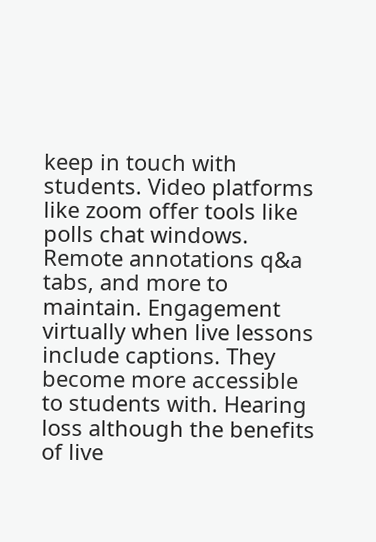keep in touch with students. Video platforms like zoom offer tools like polls chat windows. Remote annotations q&a tabs, and more to maintain. Engagement virtually when live lessons include captions. They become more accessible to students with. Hearing loss although the benefits of live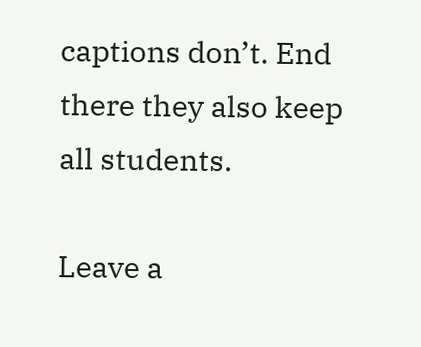captions don’t. End there they also keep all students.

Leave a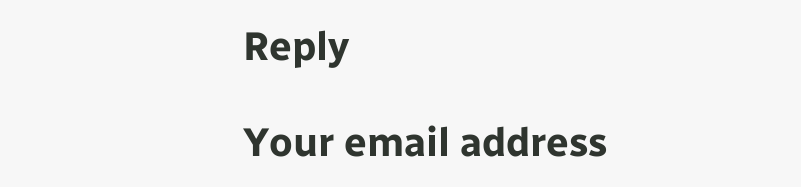Reply

Your email address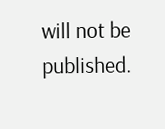will not be published.